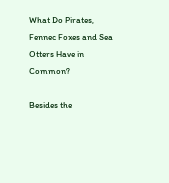What Do Pirates, Fennec Foxes and Sea Otters Have in Common?

Besides the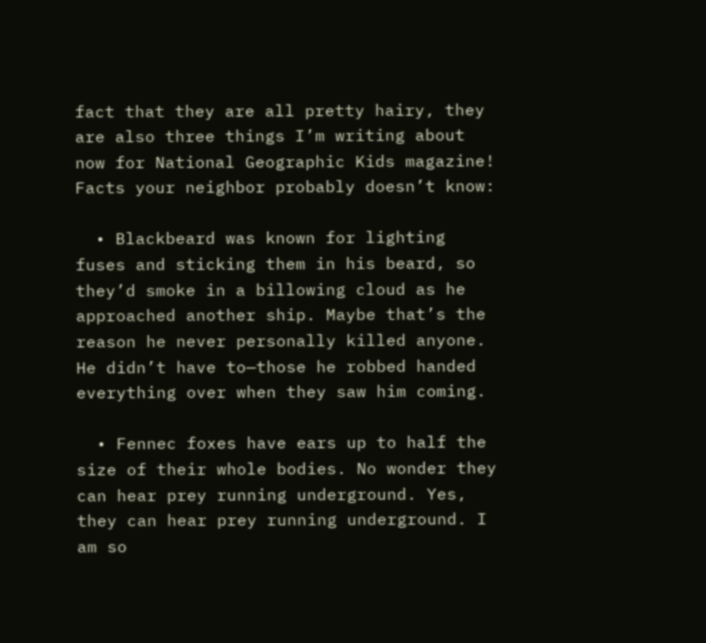fact that they are all pretty hairy, they are also three things I’m writing about now for National Geographic Kids magazine! Facts your neighbor probably doesn’t know:

  • Blackbeard was known for lighting fuses and sticking them in his beard, so they’d smoke in a billowing cloud as he approached another ship. Maybe that’s the reason he never personally killed anyone. He didn’t have to—those he robbed handed everything over when they saw him coming.

  • Fennec foxes have ears up to half the size of their whole bodies. No wonder they can hear prey running underground. Yes, they can hear prey running underground. I am so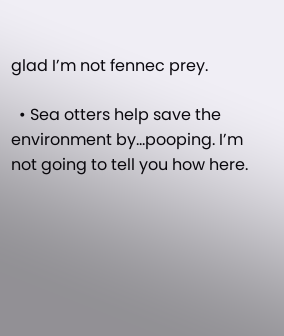glad I’m not fennec prey.

  • Sea otters help save the environment by…pooping. I’m not going to tell you how here.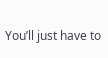You’ll just have to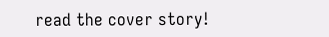read the cover story!